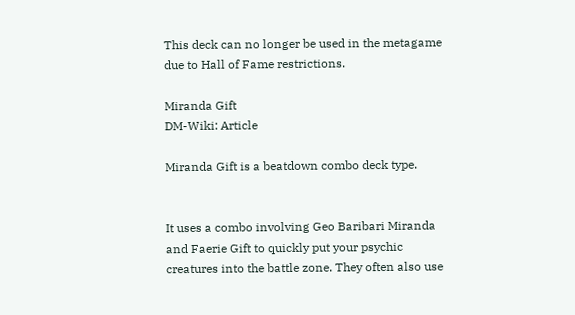This deck can no longer be used in the metagame due to Hall of Fame restrictions.

Miranda Gift
DM-Wiki: Article

Miranda Gift is a beatdown combo deck type.


It uses a combo involving Geo Baribari Miranda and Faerie Gift to quickly put your psychic creatures into the battle zone. They often also use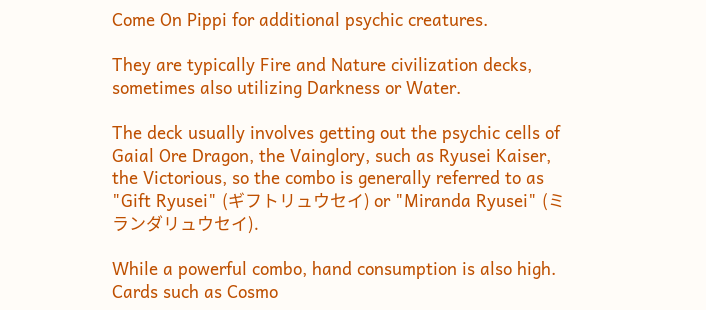Come On Pippi for additional psychic creatures.

They are typically Fire and Nature civilization decks, sometimes also utilizing Darkness or Water.

The deck usually involves getting out the psychic cells of Gaial Ore Dragon, the Vainglory, such as Ryusei Kaiser, the Victorious, so the combo is generally referred to as "Gift Ryusei" (ギフトリュウセイ) or "Miranda Ryusei" (ミランダリュウセイ).

While a powerful combo, hand consumption is also high. Cards such as Cosmo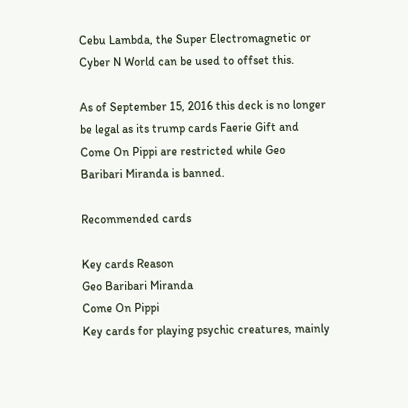Cebu Lambda, the Super Electromagnetic or Cyber N World can be used to offset this.

As of September 15, 2016 this deck is no longer be legal as its trump cards Faerie Gift and Come On Pippi are restricted while Geo Baribari Miranda is banned.

Recommended cards

Key cards Reason
Geo Baribari Miranda
Come On Pippi
Key cards for playing psychic creatures, mainly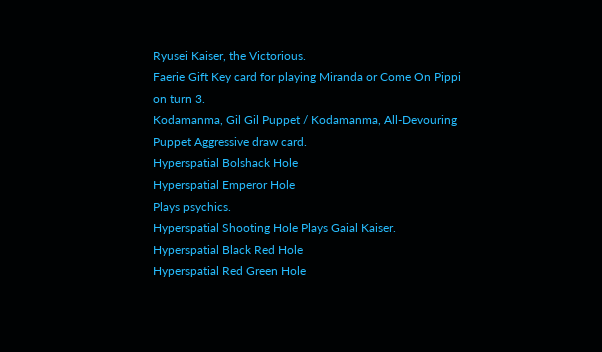Ryusei Kaiser, the Victorious.
Faerie Gift Key card for playing Miranda or Come On Pippi on turn 3.
Kodamanma, Gil Gil Puppet / Kodamanma, All-Devouring Puppet Aggressive draw card.
Hyperspatial Bolshack Hole
Hyperspatial Emperor Hole
Plays psychics.
Hyperspatial Shooting Hole Plays Gaial Kaiser.
Hyperspatial Black Red Hole
Hyperspatial Red Green Hole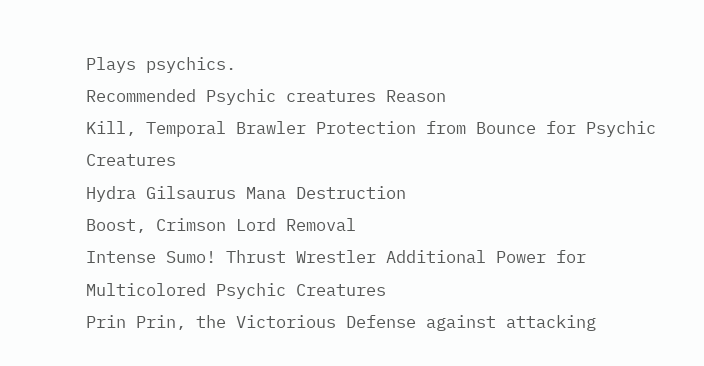Plays psychics.
Recommended Psychic creatures Reason
Kill, Temporal Brawler Protection from Bounce for Psychic Creatures
Hydra Gilsaurus Mana Destruction
Boost, Crimson Lord Removal
Intense Sumo! Thrust Wrestler Additional Power for Multicolored Psychic Creatures
Prin Prin, the Victorious Defense against attacking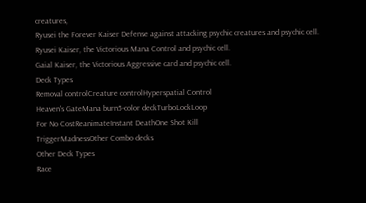creatures,
Ryusei the Forever Kaiser Defense against attacking psychic creatures and psychic cell.
Ryusei Kaiser, the Victorious Mana Control and psychic cell.
Gaial Kaiser, the Victorious Aggressive card and psychic cell.
Deck Types
Removal controlCreature controlHyperspatial Control
Heaven's GateMana burn5-color deckTurboLockLoop
For No CostReanimateInstant DeathOne Shot Kill
TriggerMadnessOther Combo decks
Other Deck Types
Race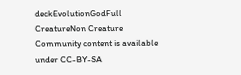deckEvolutionGodFull CreatureNon Creature
Community content is available under CC-BY-SA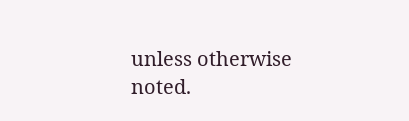unless otherwise noted.